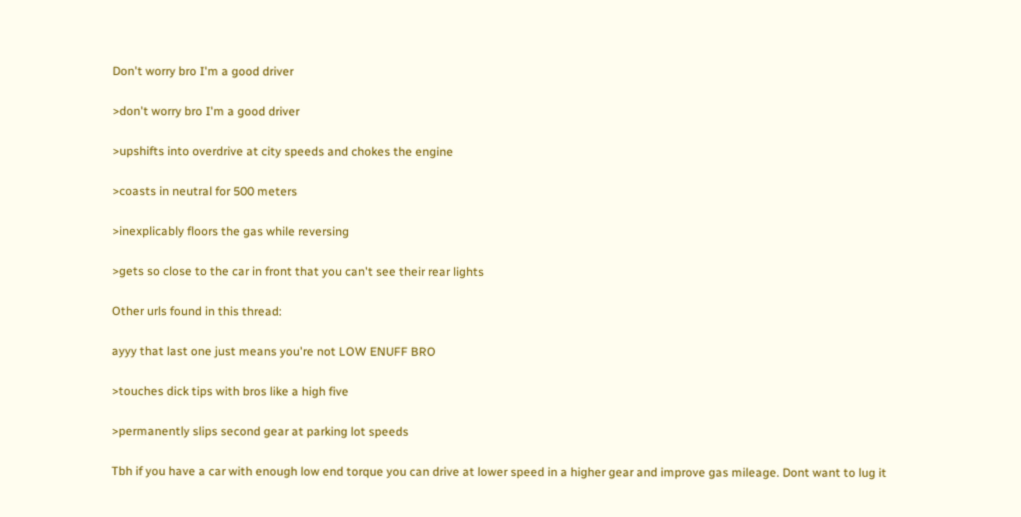Don't worry bro I'm a good driver

>don't worry bro I'm a good driver

>upshifts into overdrive at city speeds and chokes the engine

>coasts in neutral for 500 meters

>inexplicably floors the gas while reversing

>gets so close to the car in front that you can't see their rear lights

Other urls found in this thread:

ayyy that last one just means you're not LOW ENUFF BRO

>touches dick tips with bros like a high five

>permanently slips second gear at parking lot speeds

Tbh if you have a car with enough low end torque you can drive at lower speed in a higher gear and improve gas mileage. Dont want to lug it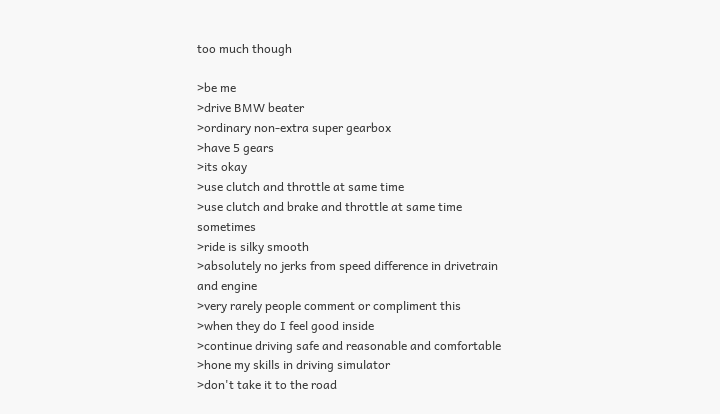too much though

>be me
>drive BMW beater
>ordinary non-extra super gearbox
>have 5 gears
>its okay
>use clutch and throttle at same time
>use clutch and brake and throttle at same time sometimes
>ride is silky smooth
>absolutely no jerks from speed difference in drivetrain and engine
>very rarely people comment or compliment this
>when they do I feel good inside
>continue driving safe and reasonable and comfortable
>hone my skills in driving simulator
>don't take it to the road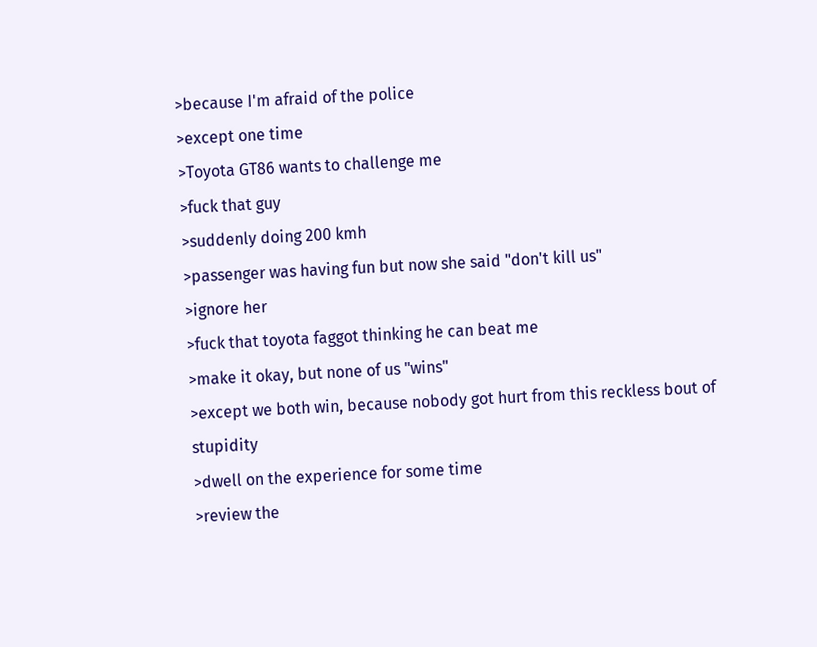>because I'm afraid of the police
>except one time
>Toyota GT86 wants to challenge me
>fuck that guy
>suddenly doing 200 kmh
>passenger was having fun but now she said "don't kill us"
>ignore her
>fuck that toyota faggot thinking he can beat me
>make it okay, but none of us "wins"
>except we both win, because nobody got hurt from this reckless bout of stupidity
>dwell on the experience for some time
>review the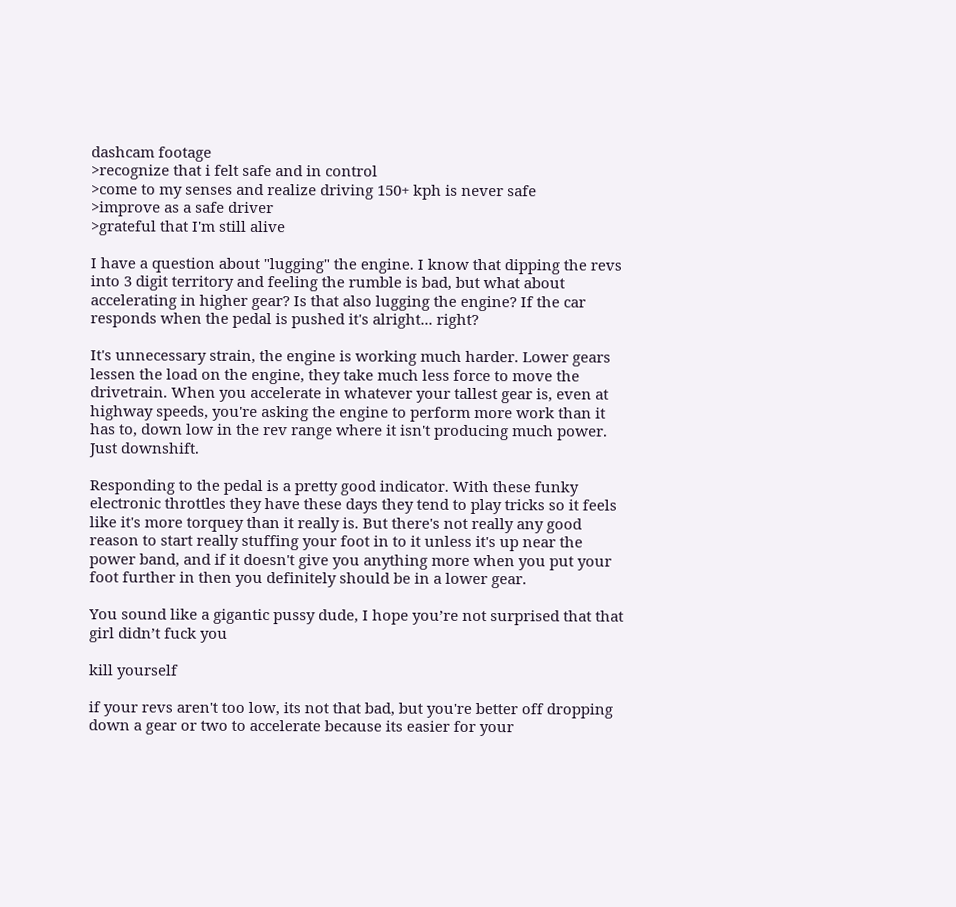dashcam footage
>recognize that i felt safe and in control
>come to my senses and realize driving 150+ kph is never safe
>improve as a safe driver
>grateful that I'm still alive

I have a question about "lugging" the engine. I know that dipping the revs into 3 digit territory and feeling the rumble is bad, but what about accelerating in higher gear? Is that also lugging the engine? If the car responds when the pedal is pushed it's alright... right?

It's unnecessary strain, the engine is working much harder. Lower gears lessen the load on the engine, they take much less force to move the drivetrain. When you accelerate in whatever your tallest gear is, even at highway speeds, you're asking the engine to perform more work than it has to, down low in the rev range where it isn't producing much power. Just downshift.

Responding to the pedal is a pretty good indicator. With these funky electronic throttles they have these days they tend to play tricks so it feels like it's more torquey than it really is. But there's not really any good reason to start really stuffing your foot in to it unless it's up near the power band, and if it doesn't give you anything more when you put your foot further in then you definitely should be in a lower gear.

You sound like a gigantic pussy dude, I hope you’re not surprised that that girl didn’t fuck you

kill yourself

if your revs aren't too low, its not that bad, but you're better off dropping down a gear or two to accelerate because its easier for your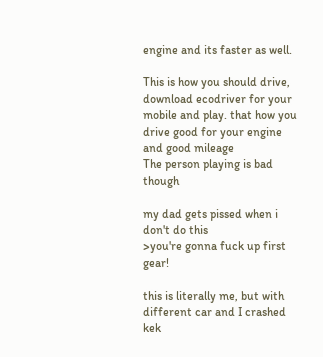engine and its faster as well.

This is how you should drive, download ecodriver for your mobile and play. that how you drive good for your engine and good mileage
The person playing is bad though

my dad gets pissed when i don't do this
>you're gonna fuck up first gear!

this is literally me, but with different car and I crashed kek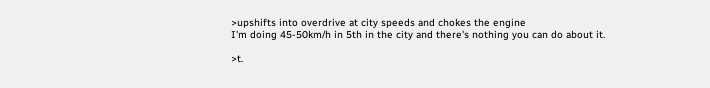>upshifts into overdrive at city speeds and chokes the engine
I'm doing 45-50km/h in 5th in the city and there's nothing you can do about it.

>t.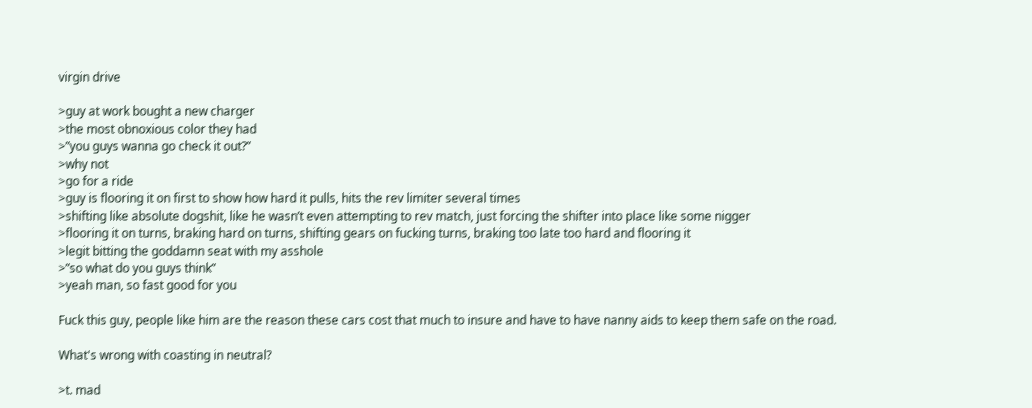virgin drive

>guy at work bought a new charger
>the most obnoxious color they had
>”you guys wanna go check it out?”
>why not
>go for a ride
>guy is flooring it on first to show how hard it pulls, hits the rev limiter several times
>shifting like absolute dogshit, like he wasn’t even attempting to rev match, just forcing the shifter into place like some nigger
>flooring it on turns, braking hard on turns, shifting gears on fucking turns, braking too late too hard and flooring it
>legit bitting the goddamn seat with my asshole
>”so what do you guys think”
>yeah man, so fast good for you

Fuck this guy, people like him are the reason these cars cost that much to insure and have to have nanny aids to keep them safe on the road.

What's wrong with coasting in neutral?

>t. mad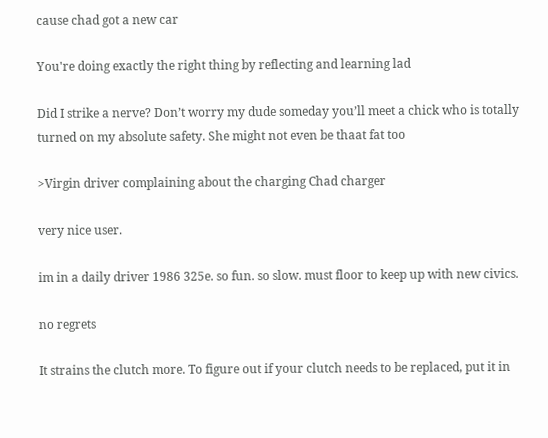cause chad got a new car

You're doing exactly the right thing by reflecting and learning lad

Did I strike a nerve? Don’t worry my dude someday you’ll meet a chick who is totally turned on my absolute safety. She might not even be thaat fat too

>Virgin driver complaining about the charging Chad charger

very nice user.

im in a daily driver 1986 325e. so fun. so slow. must floor to keep up with new civics.

no regrets

It strains the clutch more. To figure out if your clutch needs to be replaced, put it in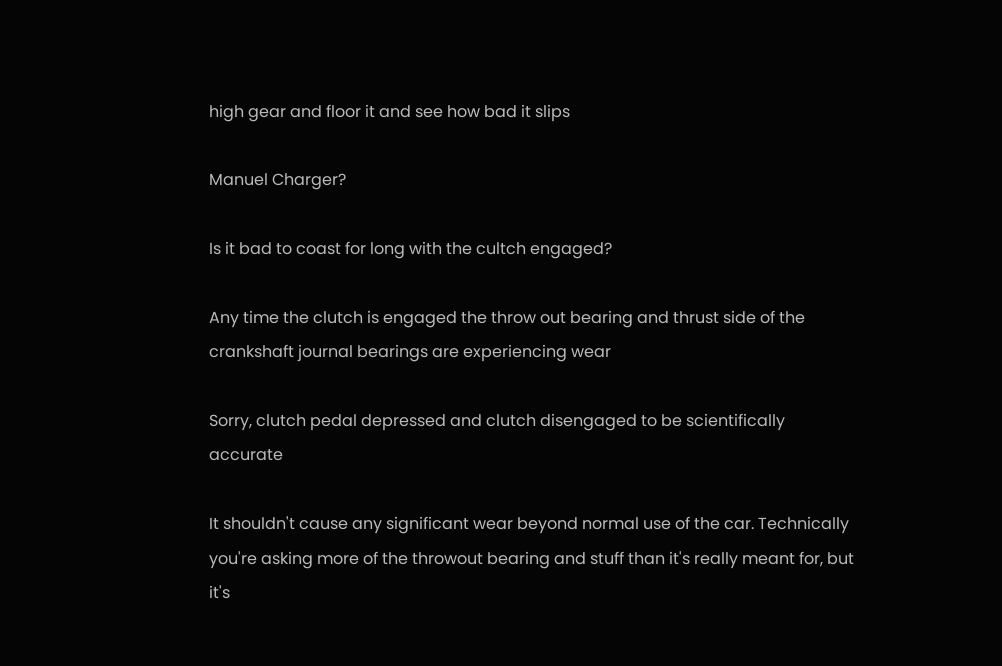high gear and floor it and see how bad it slips

Manuel Charger?

Is it bad to coast for long with the cultch engaged?

Any time the clutch is engaged the throw out bearing and thrust side of the crankshaft journal bearings are experiencing wear

Sorry, clutch pedal depressed and clutch disengaged to be scientifically accurate

It shouldn't cause any significant wear beyond normal use of the car. Technically you're asking more of the throwout bearing and stuff than it's really meant for, but it's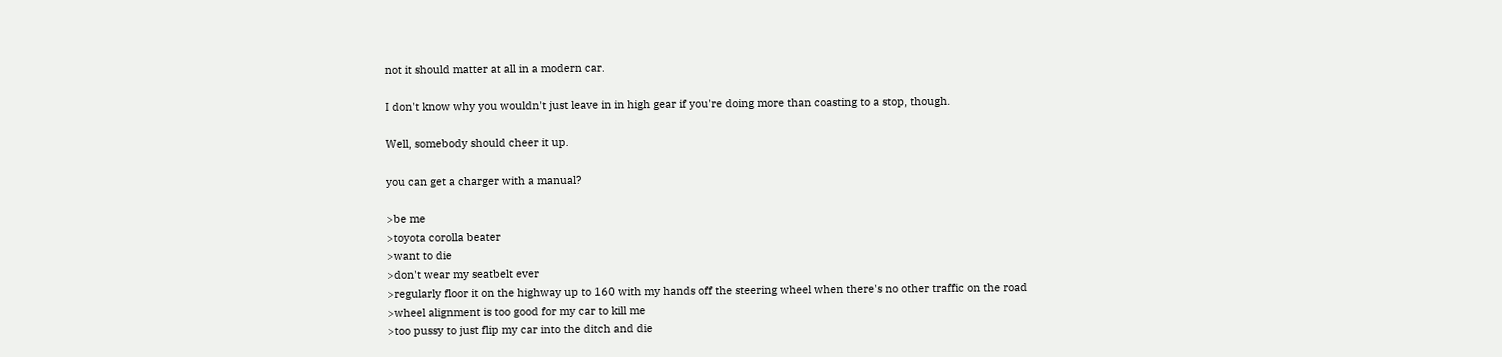not it should matter at all in a modern car.

I don't know why you wouldn't just leave in in high gear if you're doing more than coasting to a stop, though.

Well, somebody should cheer it up.

you can get a charger with a manual?

>be me
>toyota corolla beater
>want to die
>don't wear my seatbelt ever
>regularly floor it on the highway up to 160 with my hands off the steering wheel when there's no other traffic on the road
>wheel alignment is too good for my car to kill me
>too pussy to just flip my car into the ditch and die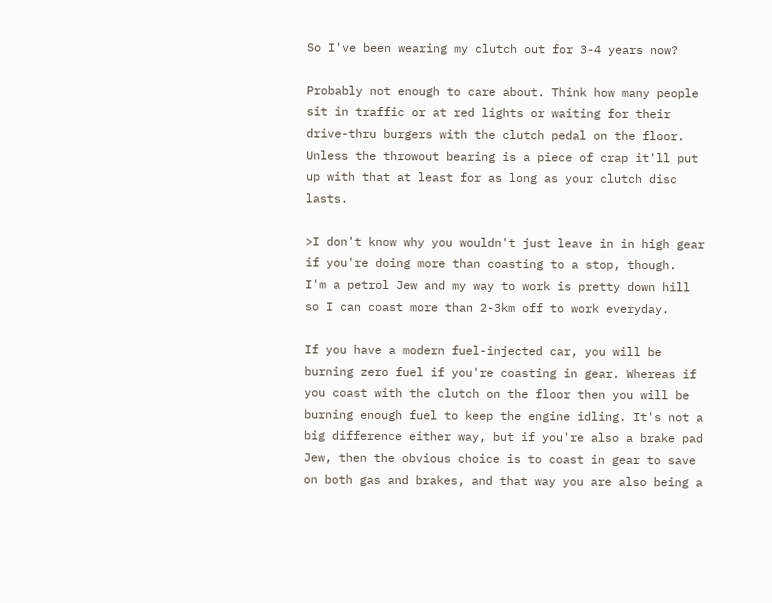So I've been wearing my clutch out for 3-4 years now?

Probably not enough to care about. Think how many people sit in traffic or at red lights or waiting for their drive-thru burgers with the clutch pedal on the floor. Unless the throwout bearing is a piece of crap it'll put up with that at least for as long as your clutch disc lasts.

>I don't know why you wouldn't just leave in in high gear if you're doing more than coasting to a stop, though.
I'm a petrol Jew and my way to work is pretty down hill so I can coast more than 2-3km off to work everyday.

If you have a modern fuel-injected car, you will be burning zero fuel if you're coasting in gear. Whereas if you coast with the clutch on the floor then you will be burning enough fuel to keep the engine idling. It's not a big difference either way, but if you're also a brake pad Jew, then the obvious choice is to coast in gear to save on both gas and brakes, and that way you are also being a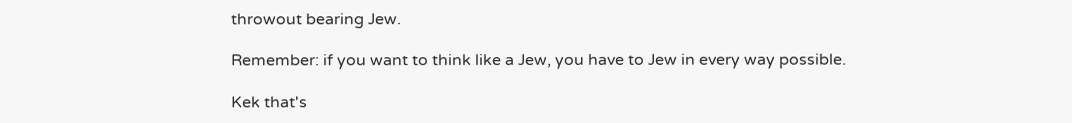throwout bearing Jew.

Remember: if you want to think like a Jew, you have to Jew in every way possible.

Kek that's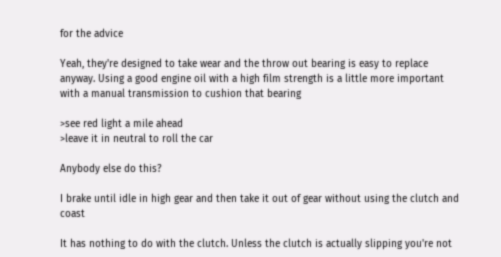for the advice

Yeah, they're designed to take wear and the throw out bearing is easy to replace anyway. Using a good engine oil with a high film strength is a little more important with a manual transmission to cushion that bearing

>see red light a mile ahead
>leave it in neutral to roll the car

Anybody else do this?

I brake until idle in high gear and then take it out of gear without using the clutch and coast

It has nothing to do with the clutch. Unless the clutch is actually slipping you're not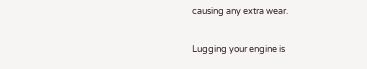causing any extra wear.

Lugging your engine is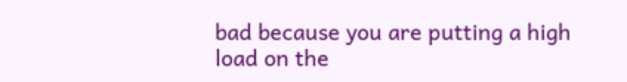bad because you are putting a high load on the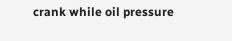crank while oil pressure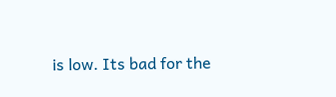is low. Its bad for the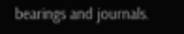bearings and journals.